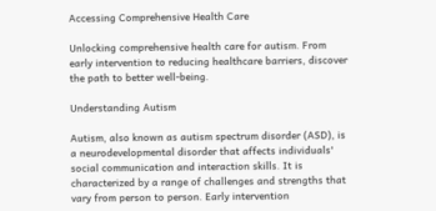Accessing Comprehensive Health Care

Unlocking comprehensive health care for autism. From early intervention to reducing healthcare barriers, discover the path to better well-being.

Understanding Autism

Autism, also known as autism spectrum disorder (ASD), is a neurodevelopmental disorder that affects individuals' social communication and interaction skills. It is characterized by a range of challenges and strengths that vary from person to person. Early intervention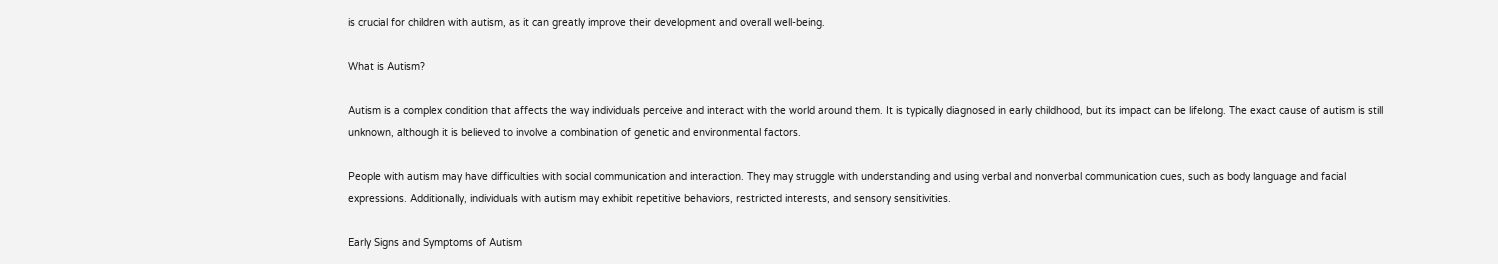is crucial for children with autism, as it can greatly improve their development and overall well-being.

What is Autism?

Autism is a complex condition that affects the way individuals perceive and interact with the world around them. It is typically diagnosed in early childhood, but its impact can be lifelong. The exact cause of autism is still unknown, although it is believed to involve a combination of genetic and environmental factors.

People with autism may have difficulties with social communication and interaction. They may struggle with understanding and using verbal and nonverbal communication cues, such as body language and facial expressions. Additionally, individuals with autism may exhibit repetitive behaviors, restricted interests, and sensory sensitivities.

Early Signs and Symptoms of Autism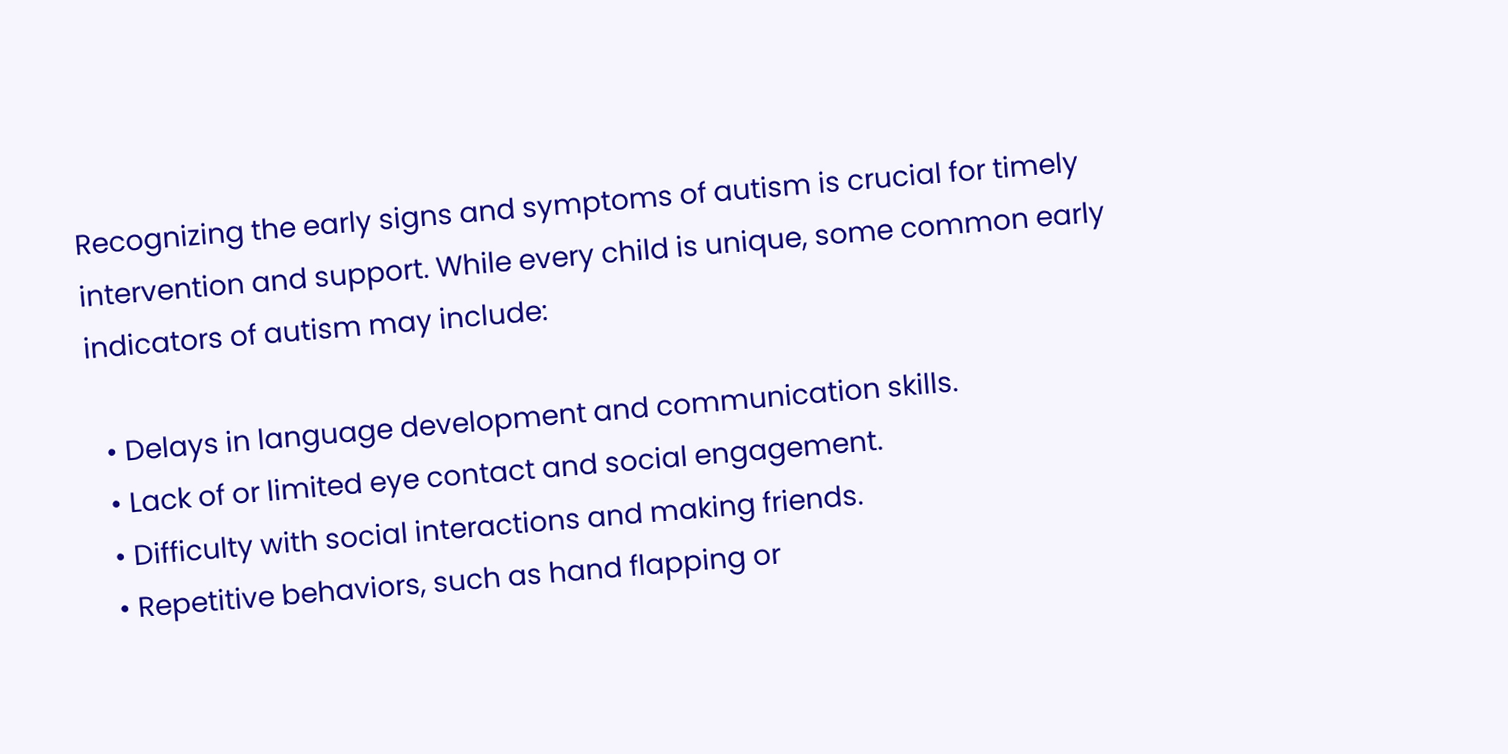Recognizing the early signs and symptoms of autism is crucial for timely intervention and support. While every child is unique, some common early indicators of autism may include:

  • Delays in language development and communication skills.
  • Lack of or limited eye contact and social engagement.
  • Difficulty with social interactions and making friends.
  • Repetitive behaviors, such as hand flapping or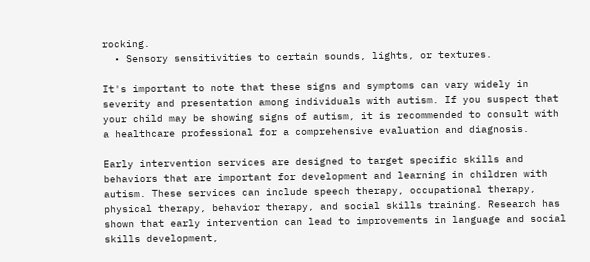rocking.
  • Sensory sensitivities to certain sounds, lights, or textures.

It's important to note that these signs and symptoms can vary widely in severity and presentation among individuals with autism. If you suspect that your child may be showing signs of autism, it is recommended to consult with a healthcare professional for a comprehensive evaluation and diagnosis.

Early intervention services are designed to target specific skills and behaviors that are important for development and learning in children with autism. These services can include speech therapy, occupational therapy, physical therapy, behavior therapy, and social skills training. Research has shown that early intervention can lead to improvements in language and social skills development,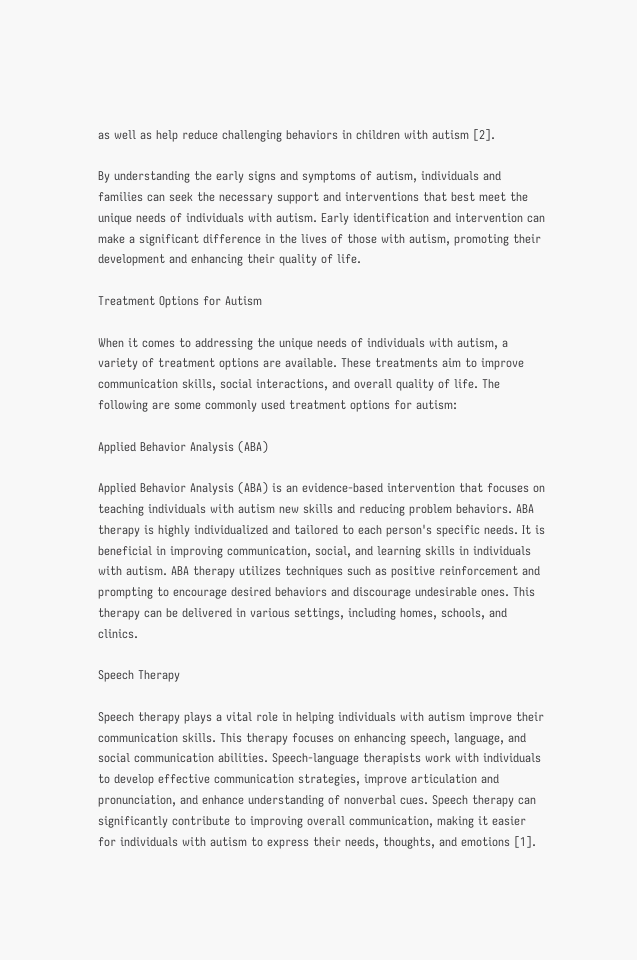as well as help reduce challenging behaviors in children with autism [2].

By understanding the early signs and symptoms of autism, individuals and families can seek the necessary support and interventions that best meet the unique needs of individuals with autism. Early identification and intervention can make a significant difference in the lives of those with autism, promoting their development and enhancing their quality of life.

Treatment Options for Autism

When it comes to addressing the unique needs of individuals with autism, a variety of treatment options are available. These treatments aim to improve communication skills, social interactions, and overall quality of life. The following are some commonly used treatment options for autism:

Applied Behavior Analysis (ABA)

Applied Behavior Analysis (ABA) is an evidence-based intervention that focuses on teaching individuals with autism new skills and reducing problem behaviors. ABA therapy is highly individualized and tailored to each person's specific needs. It is beneficial in improving communication, social, and learning skills in individuals with autism. ABA therapy utilizes techniques such as positive reinforcement and prompting to encourage desired behaviors and discourage undesirable ones. This therapy can be delivered in various settings, including homes, schools, and clinics.

Speech Therapy

Speech therapy plays a vital role in helping individuals with autism improve their communication skills. This therapy focuses on enhancing speech, language, and social communication abilities. Speech-language therapists work with individuals to develop effective communication strategies, improve articulation and pronunciation, and enhance understanding of nonverbal cues. Speech therapy can significantly contribute to improving overall communication, making it easier for individuals with autism to express their needs, thoughts, and emotions [1].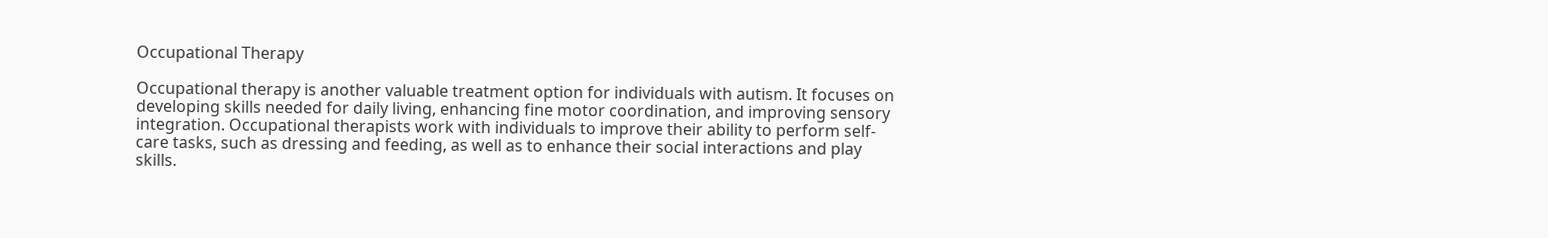Occupational Therapy

Occupational therapy is another valuable treatment option for individuals with autism. It focuses on developing skills needed for daily living, enhancing fine motor coordination, and improving sensory integration. Occupational therapists work with individuals to improve their ability to perform self-care tasks, such as dressing and feeding, as well as to enhance their social interactions and play skills.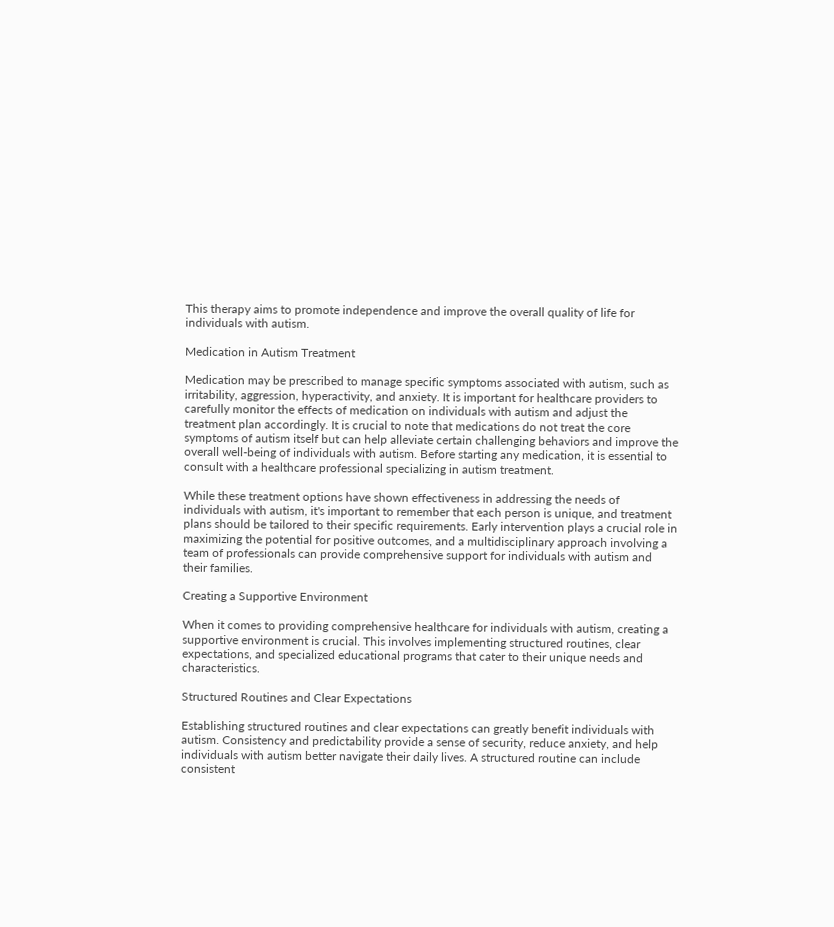This therapy aims to promote independence and improve the overall quality of life for individuals with autism.

Medication in Autism Treatment

Medication may be prescribed to manage specific symptoms associated with autism, such as irritability, aggression, hyperactivity, and anxiety. It is important for healthcare providers to carefully monitor the effects of medication on individuals with autism and adjust the treatment plan accordingly. It is crucial to note that medications do not treat the core symptoms of autism itself but can help alleviate certain challenging behaviors and improve the overall well-being of individuals with autism. Before starting any medication, it is essential to consult with a healthcare professional specializing in autism treatment.

While these treatment options have shown effectiveness in addressing the needs of individuals with autism, it's important to remember that each person is unique, and treatment plans should be tailored to their specific requirements. Early intervention plays a crucial role in maximizing the potential for positive outcomes, and a multidisciplinary approach involving a team of professionals can provide comprehensive support for individuals with autism and their families.

Creating a Supportive Environment

When it comes to providing comprehensive healthcare for individuals with autism, creating a supportive environment is crucial. This involves implementing structured routines, clear expectations, and specialized educational programs that cater to their unique needs and characteristics.

Structured Routines and Clear Expectations

Establishing structured routines and clear expectations can greatly benefit individuals with autism. Consistency and predictability provide a sense of security, reduce anxiety, and help individuals with autism better navigate their daily lives. A structured routine can include consistent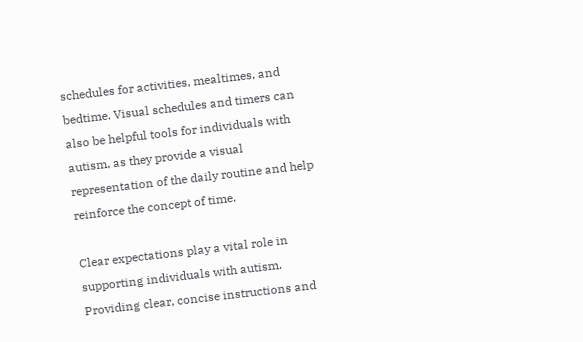schedules for activities, mealtimes, and bedtime. Visual schedules and timers can also be helpful tools for individuals with autism, as they provide a visual representation of the daily routine and help reinforce the concept of time.

Clear expectations play a vital role in supporting individuals with autism. Providing clear, concise instructions and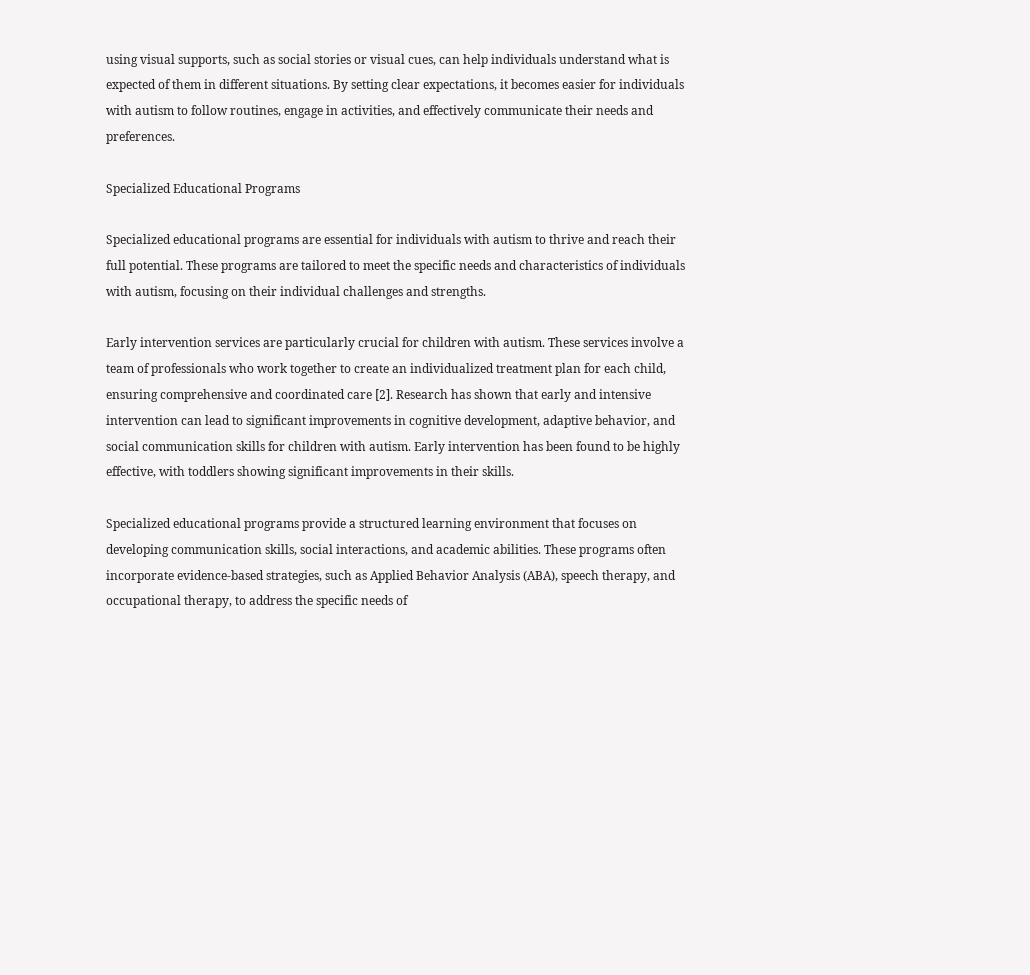using visual supports, such as social stories or visual cues, can help individuals understand what is expected of them in different situations. By setting clear expectations, it becomes easier for individuals with autism to follow routines, engage in activities, and effectively communicate their needs and preferences.

Specialized Educational Programs

Specialized educational programs are essential for individuals with autism to thrive and reach their full potential. These programs are tailored to meet the specific needs and characteristics of individuals with autism, focusing on their individual challenges and strengths.

Early intervention services are particularly crucial for children with autism. These services involve a team of professionals who work together to create an individualized treatment plan for each child, ensuring comprehensive and coordinated care [2]. Research has shown that early and intensive intervention can lead to significant improvements in cognitive development, adaptive behavior, and social communication skills for children with autism. Early intervention has been found to be highly effective, with toddlers showing significant improvements in their skills.

Specialized educational programs provide a structured learning environment that focuses on developing communication skills, social interactions, and academic abilities. These programs often incorporate evidence-based strategies, such as Applied Behavior Analysis (ABA), speech therapy, and occupational therapy, to address the specific needs of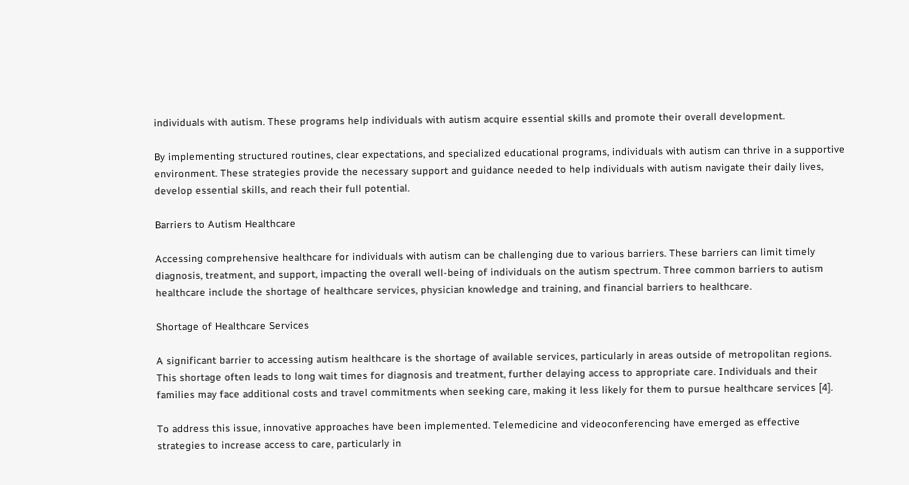individuals with autism. These programs help individuals with autism acquire essential skills and promote their overall development.

By implementing structured routines, clear expectations, and specialized educational programs, individuals with autism can thrive in a supportive environment. These strategies provide the necessary support and guidance needed to help individuals with autism navigate their daily lives, develop essential skills, and reach their full potential.

Barriers to Autism Healthcare

Accessing comprehensive healthcare for individuals with autism can be challenging due to various barriers. These barriers can limit timely diagnosis, treatment, and support, impacting the overall well-being of individuals on the autism spectrum. Three common barriers to autism healthcare include the shortage of healthcare services, physician knowledge and training, and financial barriers to healthcare.

Shortage of Healthcare Services

A significant barrier to accessing autism healthcare is the shortage of available services, particularly in areas outside of metropolitan regions. This shortage often leads to long wait times for diagnosis and treatment, further delaying access to appropriate care. Individuals and their families may face additional costs and travel commitments when seeking care, making it less likely for them to pursue healthcare services [4].

To address this issue, innovative approaches have been implemented. Telemedicine and videoconferencing have emerged as effective strategies to increase access to care, particularly in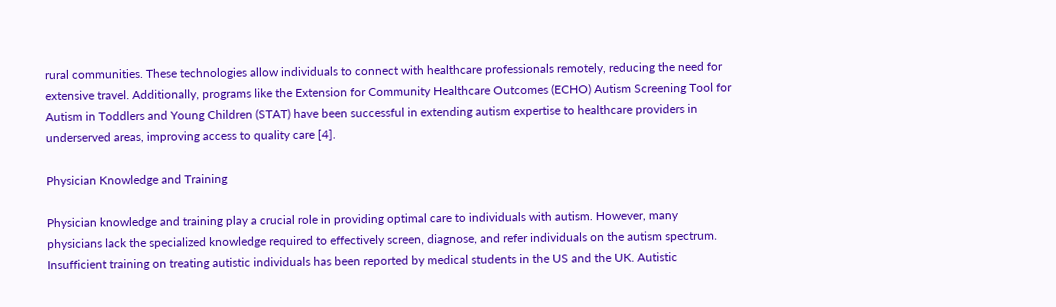rural communities. These technologies allow individuals to connect with healthcare professionals remotely, reducing the need for extensive travel. Additionally, programs like the Extension for Community Healthcare Outcomes (ECHO) Autism Screening Tool for Autism in Toddlers and Young Children (STAT) have been successful in extending autism expertise to healthcare providers in underserved areas, improving access to quality care [4].

Physician Knowledge and Training

Physician knowledge and training play a crucial role in providing optimal care to individuals with autism. However, many physicians lack the specialized knowledge required to effectively screen, diagnose, and refer individuals on the autism spectrum. Insufficient training on treating autistic individuals has been reported by medical students in the US and the UK. Autistic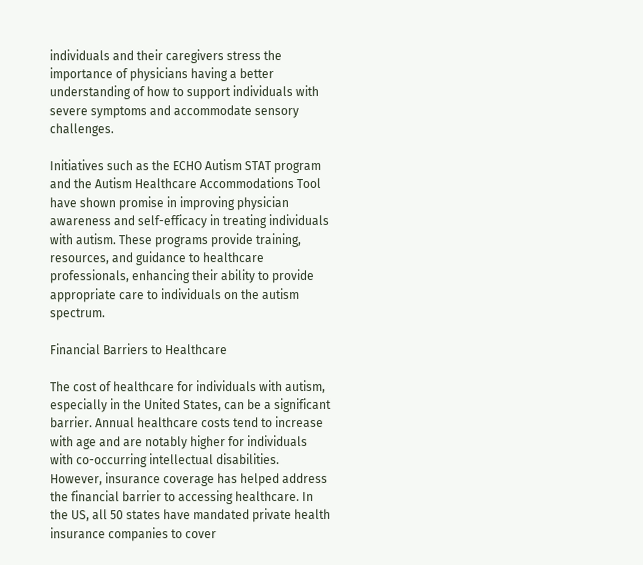individuals and their caregivers stress the importance of physicians having a better understanding of how to support individuals with severe symptoms and accommodate sensory challenges.

Initiatives such as the ECHO Autism STAT program and the Autism Healthcare Accommodations Tool have shown promise in improving physician awareness and self-efficacy in treating individuals with autism. These programs provide training, resources, and guidance to healthcare professionals, enhancing their ability to provide appropriate care to individuals on the autism spectrum.

Financial Barriers to Healthcare

The cost of healthcare for individuals with autism, especially in the United States, can be a significant barrier. Annual healthcare costs tend to increase with age and are notably higher for individuals with co-occurring intellectual disabilities. However, insurance coverage has helped address the financial barrier to accessing healthcare. In the US, all 50 states have mandated private health insurance companies to cover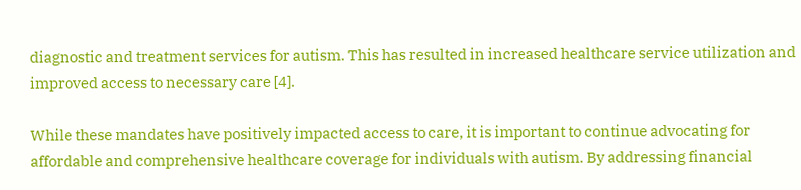diagnostic and treatment services for autism. This has resulted in increased healthcare service utilization and improved access to necessary care [4].

While these mandates have positively impacted access to care, it is important to continue advocating for affordable and comprehensive healthcare coverage for individuals with autism. By addressing financial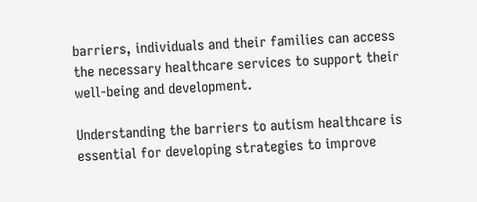barriers, individuals and their families can access the necessary healthcare services to support their well-being and development.

Understanding the barriers to autism healthcare is essential for developing strategies to improve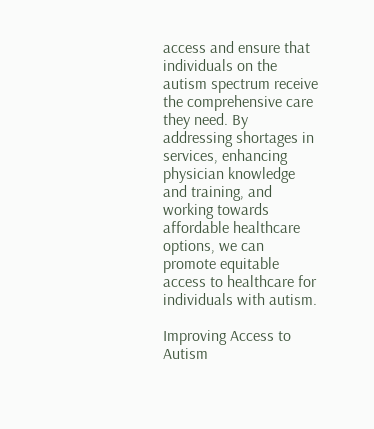access and ensure that individuals on the autism spectrum receive the comprehensive care they need. By addressing shortages in services, enhancing physician knowledge and training, and working towards affordable healthcare options, we can promote equitable access to healthcare for individuals with autism.

Improving Access to Autism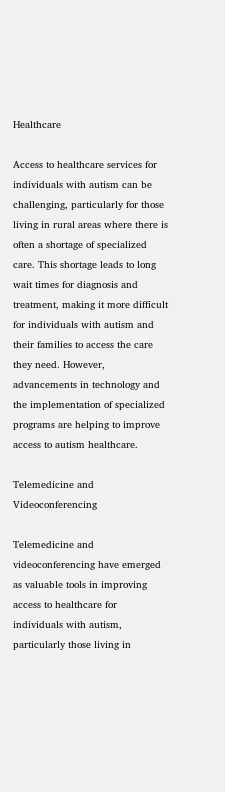Healthcare

Access to healthcare services for individuals with autism can be challenging, particularly for those living in rural areas where there is often a shortage of specialized care. This shortage leads to long wait times for diagnosis and treatment, making it more difficult for individuals with autism and their families to access the care they need. However, advancements in technology and the implementation of specialized programs are helping to improve access to autism healthcare.

Telemedicine and Videoconferencing

Telemedicine and videoconferencing have emerged as valuable tools in improving access to healthcare for individuals with autism, particularly those living in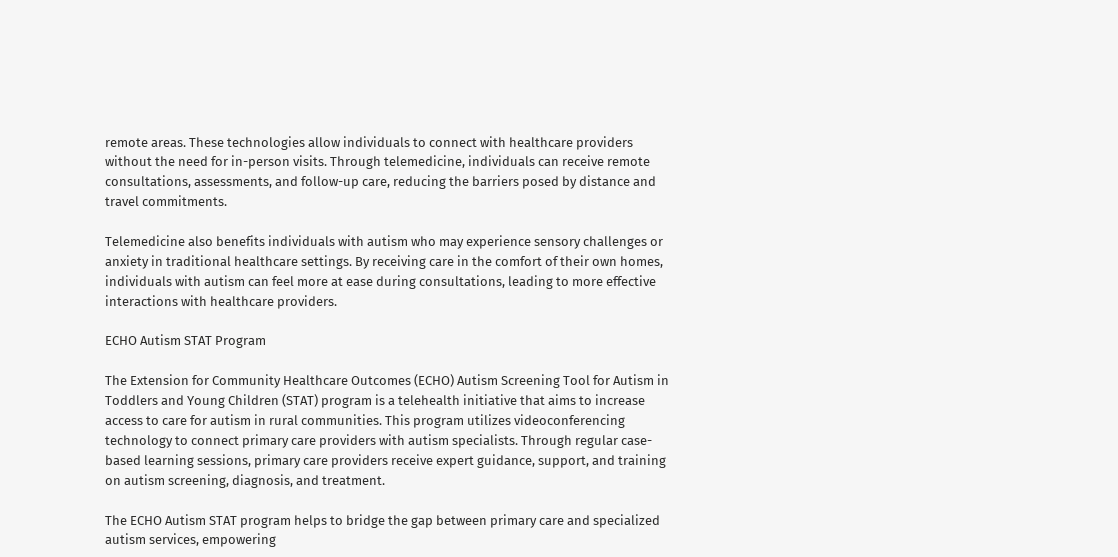remote areas. These technologies allow individuals to connect with healthcare providers without the need for in-person visits. Through telemedicine, individuals can receive remote consultations, assessments, and follow-up care, reducing the barriers posed by distance and travel commitments.

Telemedicine also benefits individuals with autism who may experience sensory challenges or anxiety in traditional healthcare settings. By receiving care in the comfort of their own homes, individuals with autism can feel more at ease during consultations, leading to more effective interactions with healthcare providers.

ECHO Autism STAT Program

The Extension for Community Healthcare Outcomes (ECHO) Autism Screening Tool for Autism in Toddlers and Young Children (STAT) program is a telehealth initiative that aims to increase access to care for autism in rural communities. This program utilizes videoconferencing technology to connect primary care providers with autism specialists. Through regular case-based learning sessions, primary care providers receive expert guidance, support, and training on autism screening, diagnosis, and treatment.

The ECHO Autism STAT program helps to bridge the gap between primary care and specialized autism services, empowering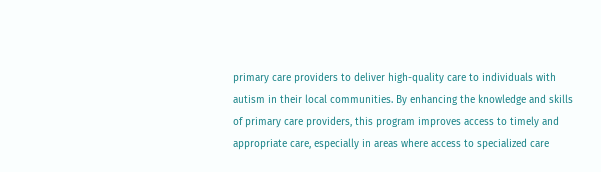primary care providers to deliver high-quality care to individuals with autism in their local communities. By enhancing the knowledge and skills of primary care providers, this program improves access to timely and appropriate care, especially in areas where access to specialized care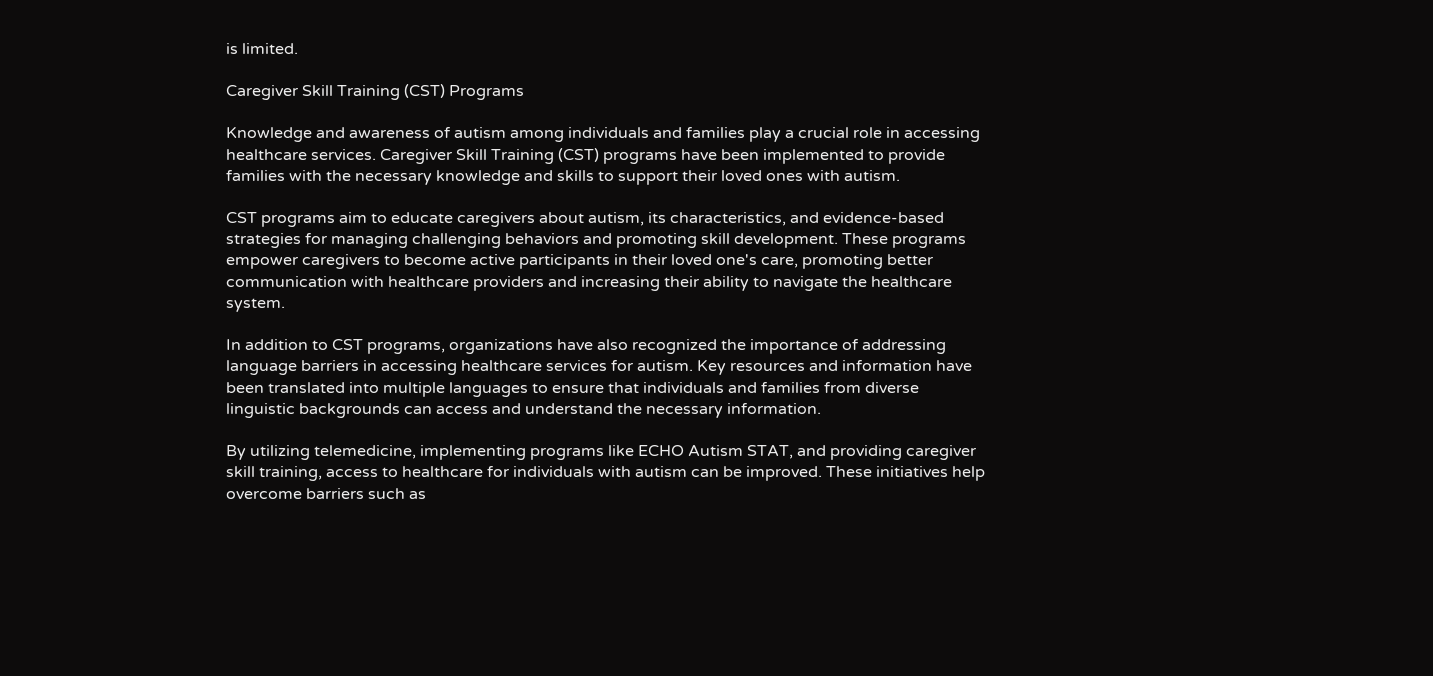is limited.

Caregiver Skill Training (CST) Programs

Knowledge and awareness of autism among individuals and families play a crucial role in accessing healthcare services. Caregiver Skill Training (CST) programs have been implemented to provide families with the necessary knowledge and skills to support their loved ones with autism.

CST programs aim to educate caregivers about autism, its characteristics, and evidence-based strategies for managing challenging behaviors and promoting skill development. These programs empower caregivers to become active participants in their loved one's care, promoting better communication with healthcare providers and increasing their ability to navigate the healthcare system.

In addition to CST programs, organizations have also recognized the importance of addressing language barriers in accessing healthcare services for autism. Key resources and information have been translated into multiple languages to ensure that individuals and families from diverse linguistic backgrounds can access and understand the necessary information.

By utilizing telemedicine, implementing programs like ECHO Autism STAT, and providing caregiver skill training, access to healthcare for individuals with autism can be improved. These initiatives help overcome barriers such as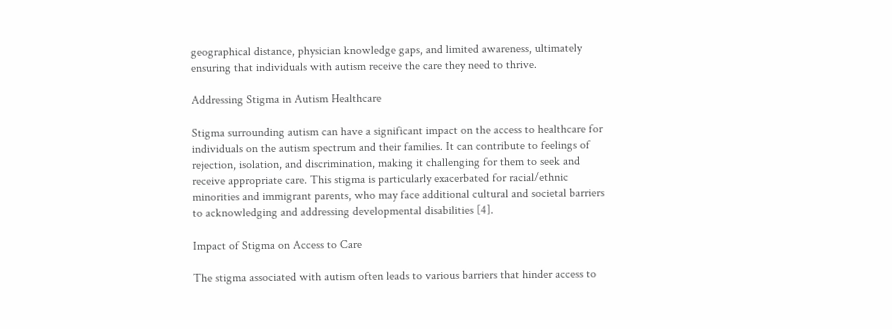geographical distance, physician knowledge gaps, and limited awareness, ultimately ensuring that individuals with autism receive the care they need to thrive.

Addressing Stigma in Autism Healthcare

Stigma surrounding autism can have a significant impact on the access to healthcare for individuals on the autism spectrum and their families. It can contribute to feelings of rejection, isolation, and discrimination, making it challenging for them to seek and receive appropriate care. This stigma is particularly exacerbated for racial/ethnic minorities and immigrant parents, who may face additional cultural and societal barriers to acknowledging and addressing developmental disabilities [4].

Impact of Stigma on Access to Care

The stigma associated with autism often leads to various barriers that hinder access to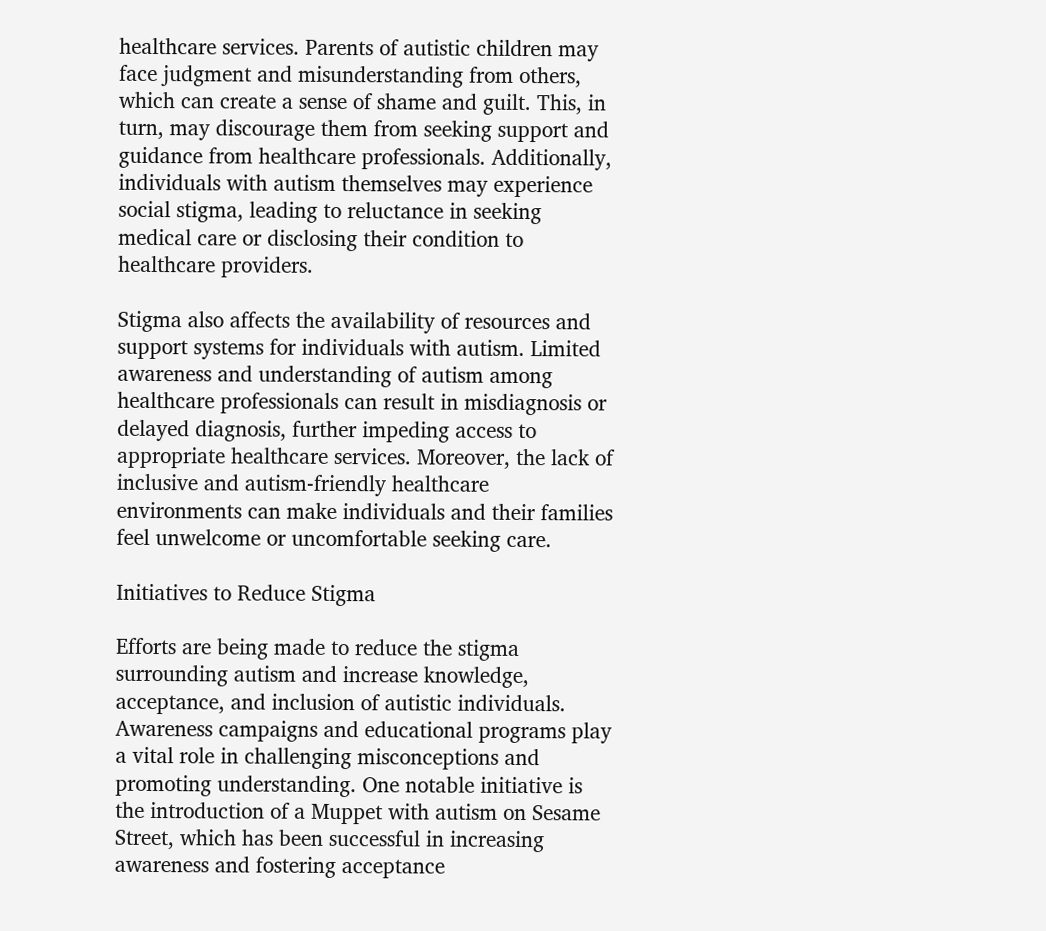healthcare services. Parents of autistic children may face judgment and misunderstanding from others, which can create a sense of shame and guilt. This, in turn, may discourage them from seeking support and guidance from healthcare professionals. Additionally, individuals with autism themselves may experience social stigma, leading to reluctance in seeking medical care or disclosing their condition to healthcare providers.

Stigma also affects the availability of resources and support systems for individuals with autism. Limited awareness and understanding of autism among healthcare professionals can result in misdiagnosis or delayed diagnosis, further impeding access to appropriate healthcare services. Moreover, the lack of inclusive and autism-friendly healthcare environments can make individuals and their families feel unwelcome or uncomfortable seeking care.

Initiatives to Reduce Stigma

Efforts are being made to reduce the stigma surrounding autism and increase knowledge, acceptance, and inclusion of autistic individuals. Awareness campaigns and educational programs play a vital role in challenging misconceptions and promoting understanding. One notable initiative is the introduction of a Muppet with autism on Sesame Street, which has been successful in increasing awareness and fostering acceptance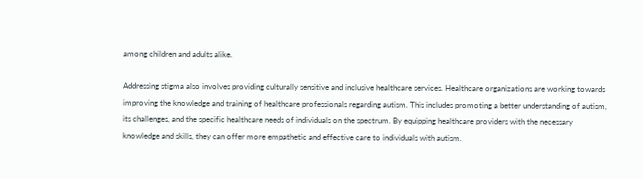among children and adults alike.

Addressing stigma also involves providing culturally sensitive and inclusive healthcare services. Healthcare organizations are working towards improving the knowledge and training of healthcare professionals regarding autism. This includes promoting a better understanding of autism, its challenges, and the specific healthcare needs of individuals on the spectrum. By equipping healthcare providers with the necessary knowledge and skills, they can offer more empathetic and effective care to individuals with autism.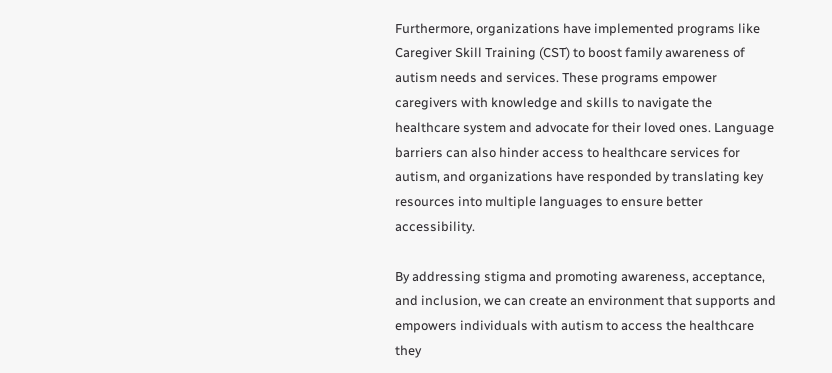Furthermore, organizations have implemented programs like Caregiver Skill Training (CST) to boost family awareness of autism needs and services. These programs empower caregivers with knowledge and skills to navigate the healthcare system and advocate for their loved ones. Language barriers can also hinder access to healthcare services for autism, and organizations have responded by translating key resources into multiple languages to ensure better accessibility.

By addressing stigma and promoting awareness, acceptance, and inclusion, we can create an environment that supports and empowers individuals with autism to access the healthcare they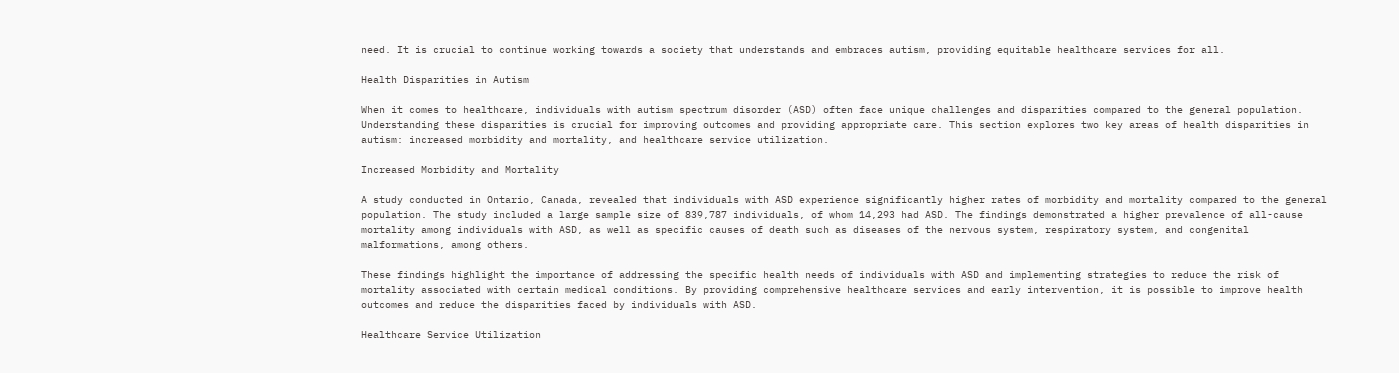need. It is crucial to continue working towards a society that understands and embraces autism, providing equitable healthcare services for all.

Health Disparities in Autism

When it comes to healthcare, individuals with autism spectrum disorder (ASD) often face unique challenges and disparities compared to the general population. Understanding these disparities is crucial for improving outcomes and providing appropriate care. This section explores two key areas of health disparities in autism: increased morbidity and mortality, and healthcare service utilization.

Increased Morbidity and Mortality

A study conducted in Ontario, Canada, revealed that individuals with ASD experience significantly higher rates of morbidity and mortality compared to the general population. The study included a large sample size of 839,787 individuals, of whom 14,293 had ASD. The findings demonstrated a higher prevalence of all-cause mortality among individuals with ASD, as well as specific causes of death such as diseases of the nervous system, respiratory system, and congenital malformations, among others.

These findings highlight the importance of addressing the specific health needs of individuals with ASD and implementing strategies to reduce the risk of mortality associated with certain medical conditions. By providing comprehensive healthcare services and early intervention, it is possible to improve health outcomes and reduce the disparities faced by individuals with ASD.

Healthcare Service Utilization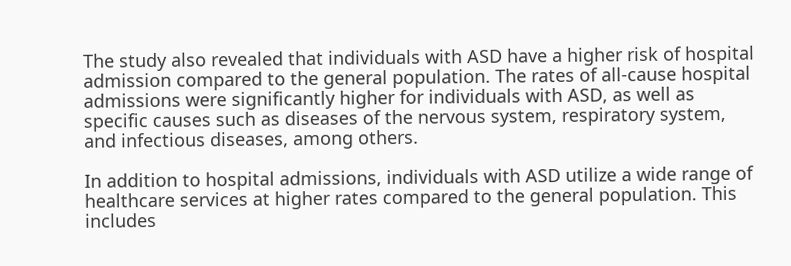The study also revealed that individuals with ASD have a higher risk of hospital admission compared to the general population. The rates of all-cause hospital admissions were significantly higher for individuals with ASD, as well as specific causes such as diseases of the nervous system, respiratory system, and infectious diseases, among others.

In addition to hospital admissions, individuals with ASD utilize a wide range of healthcare services at higher rates compared to the general population. This includes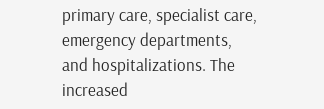primary care, specialist care, emergency departments, and hospitalizations. The increased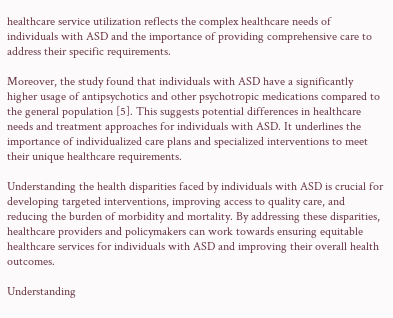healthcare service utilization reflects the complex healthcare needs of individuals with ASD and the importance of providing comprehensive care to address their specific requirements.

Moreover, the study found that individuals with ASD have a significantly higher usage of antipsychotics and other psychotropic medications compared to the general population [5]. This suggests potential differences in healthcare needs and treatment approaches for individuals with ASD. It underlines the importance of individualized care plans and specialized interventions to meet their unique healthcare requirements.

Understanding the health disparities faced by individuals with ASD is crucial for developing targeted interventions, improving access to quality care, and reducing the burden of morbidity and mortality. By addressing these disparities, healthcare providers and policymakers can work towards ensuring equitable healthcare services for individuals with ASD and improving their overall health outcomes.

Understanding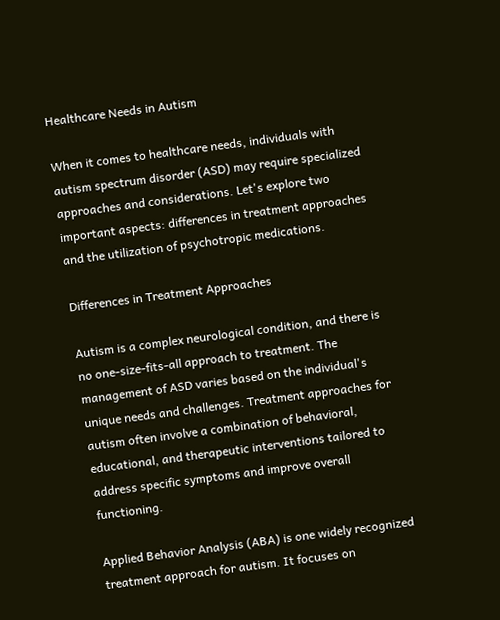Healthcare Needs in Autism

When it comes to healthcare needs, individuals with autism spectrum disorder (ASD) may require specialized approaches and considerations. Let's explore two important aspects: differences in treatment approaches and the utilization of psychotropic medications.

Differences in Treatment Approaches

Autism is a complex neurological condition, and there is no one-size-fits-all approach to treatment. The management of ASD varies based on the individual's unique needs and challenges. Treatment approaches for autism often involve a combination of behavioral, educational, and therapeutic interventions tailored to address specific symptoms and improve overall functioning.

Applied Behavior Analysis (ABA) is one widely recognized treatment approach for autism. It focuses on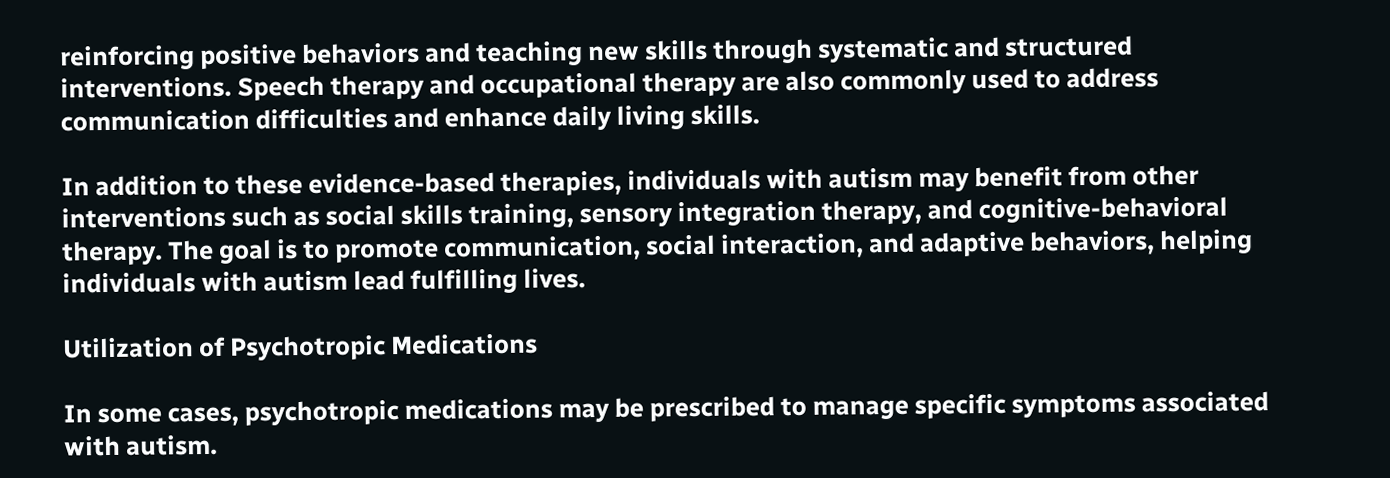reinforcing positive behaviors and teaching new skills through systematic and structured interventions. Speech therapy and occupational therapy are also commonly used to address communication difficulties and enhance daily living skills.

In addition to these evidence-based therapies, individuals with autism may benefit from other interventions such as social skills training, sensory integration therapy, and cognitive-behavioral therapy. The goal is to promote communication, social interaction, and adaptive behaviors, helping individuals with autism lead fulfilling lives.

Utilization of Psychotropic Medications

In some cases, psychotropic medications may be prescribed to manage specific symptoms associated with autism.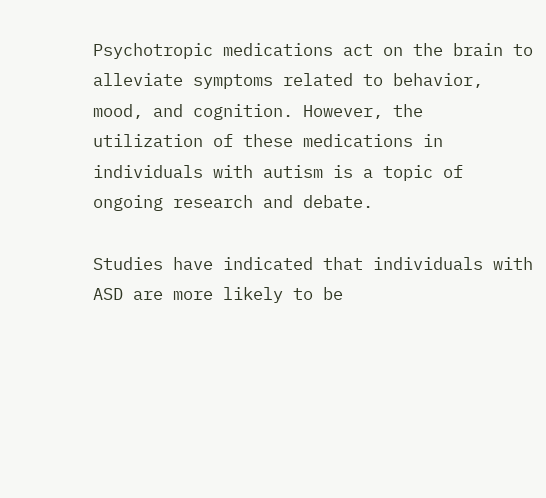Psychotropic medications act on the brain to alleviate symptoms related to behavior, mood, and cognition. However, the utilization of these medications in individuals with autism is a topic of ongoing research and debate.

Studies have indicated that individuals with ASD are more likely to be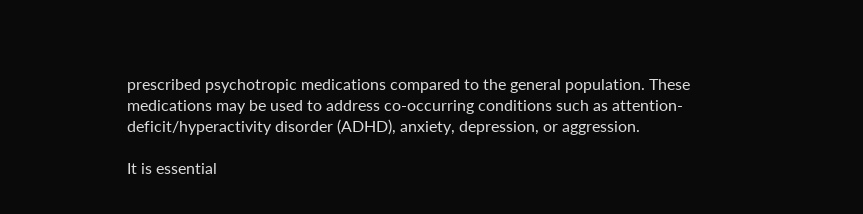prescribed psychotropic medications compared to the general population. These medications may be used to address co-occurring conditions such as attention-deficit/hyperactivity disorder (ADHD), anxiety, depression, or aggression.

It is essential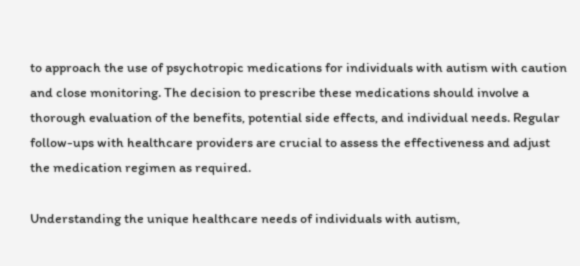to approach the use of psychotropic medications for individuals with autism with caution and close monitoring. The decision to prescribe these medications should involve a thorough evaluation of the benefits, potential side effects, and individual needs. Regular follow-ups with healthcare providers are crucial to assess the effectiveness and adjust the medication regimen as required.

Understanding the unique healthcare needs of individuals with autism,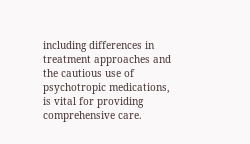including differences in treatment approaches and the cautious use of psychotropic medications, is vital for providing comprehensive care.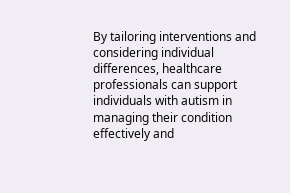By tailoring interventions and considering individual differences, healthcare professionals can support individuals with autism in managing their condition effectively and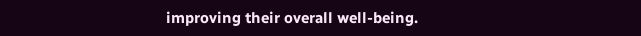improving their overall well-being.